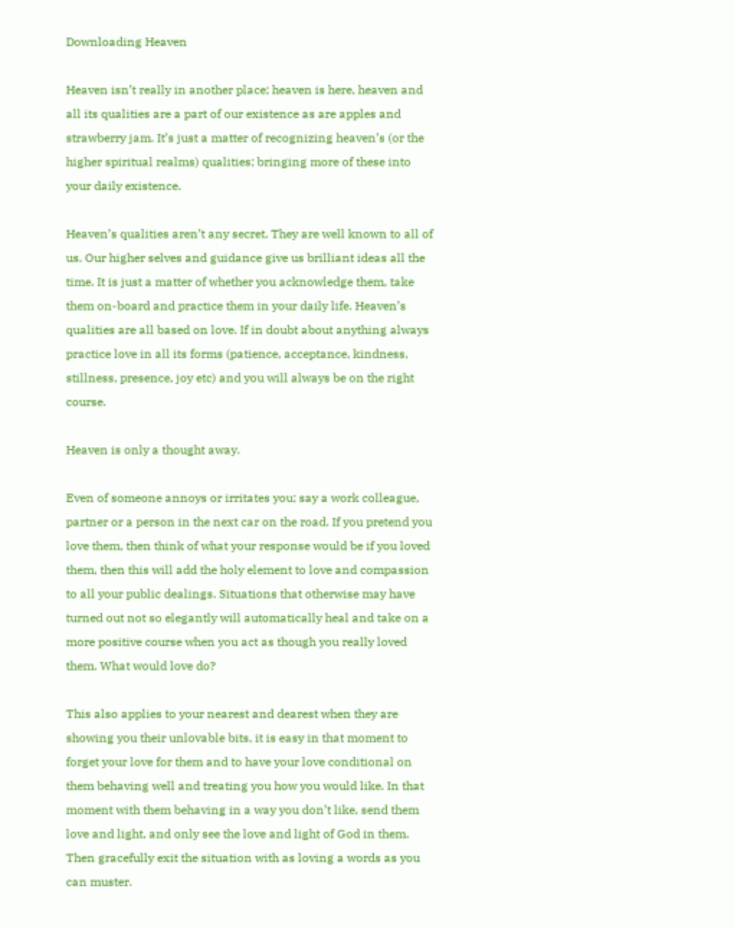Downloading Heaven

Heaven isn’t really in another place; heaven is here, heaven and all its qualities are a part of our existence as are apples and strawberry jam. It’s just a matter of recognizing heaven’s (or the higher spiritual realms) qualities; bringing more of these into your daily existence.

Heaven’s qualities aren’t any secret. They are well known to all of us. Our higher selves and guidance give us brilliant ideas all the time. It is just a matter of whether you acknowledge them, take them on-board and practice them in your daily life. Heaven’s qualities are all based on love. If in doubt about anything always practice love in all its forms (patience, acceptance, kindness, stillness, presence, joy etc) and you will always be on the right course.

Heaven is only a thought away.

Even of someone annoys or irritates you; say a work colleague, partner or a person in the next car on the road. If you pretend you love them, then think of what your response would be if you loved them, then this will add the holy element to love and compassion to all your public dealings. Situations that otherwise may have turned out not so elegantly will automatically heal and take on a more positive course when you act as though you really loved them. What would love do?

This also applies to your nearest and dearest when they are showing you their unlovable bits, it is easy in that moment to forget your love for them and to have your love conditional on them behaving well and treating you how you would like. In that moment with them behaving in a way you don’t like, send them love and light, and only see the love and light of God in them. Then gracefully exit the situation with as loving a words as you can muster.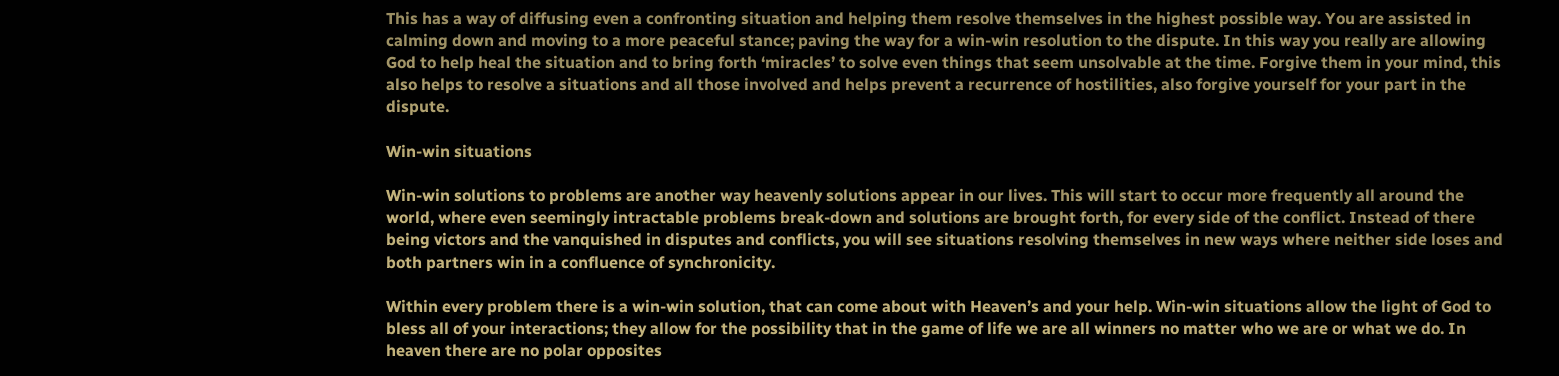This has a way of diffusing even a confronting situation and helping them resolve themselves in the highest possible way. You are assisted in calming down and moving to a more peaceful stance; paving the way for a win-win resolution to the dispute. In this way you really are allowing God to help heal the situation and to bring forth ‘miracles’ to solve even things that seem unsolvable at the time. Forgive them in your mind, this also helps to resolve a situations and all those involved and helps prevent a recurrence of hostilities, also forgive yourself for your part in the dispute.

Win-win situations

Win-win solutions to problems are another way heavenly solutions appear in our lives. This will start to occur more frequently all around the world, where even seemingly intractable problems break-down and solutions are brought forth, for every side of the conflict. Instead of there being victors and the vanquished in disputes and conflicts, you will see situations resolving themselves in new ways where neither side loses and both partners win in a confluence of synchronicity.

Within every problem there is a win-win solution, that can come about with Heaven’s and your help. Win-win situations allow the light of God to bless all of your interactions; they allow for the possibility that in the game of life we are all winners no matter who we are or what we do. In heaven there are no polar opposites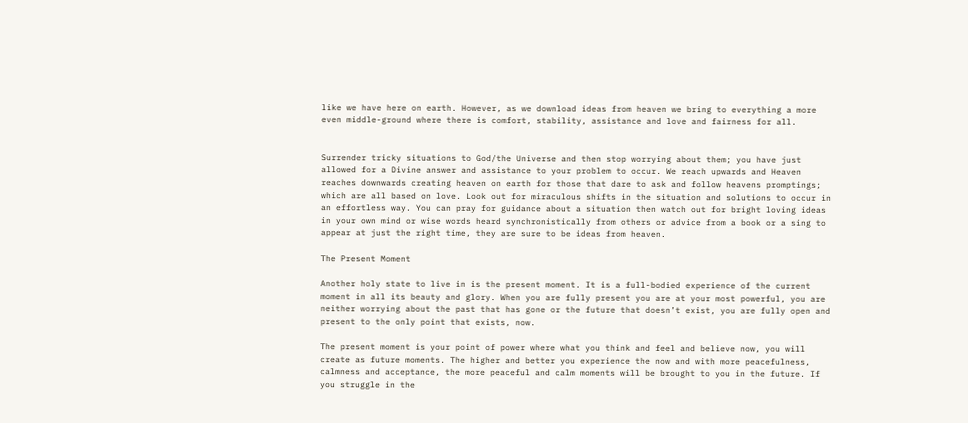like we have here on earth. However, as we download ideas from heaven we bring to everything a more even middle-ground where there is comfort, stability, assistance and love and fairness for all.


Surrender tricky situations to God/the Universe and then stop worrying about them; you have just allowed for a Divine answer and assistance to your problem to occur. We reach upwards and Heaven reaches downwards creating heaven on earth for those that dare to ask and follow heavens promptings; which are all based on love. Look out for miraculous shifts in the situation and solutions to occur in an effortless way. You can pray for guidance about a situation then watch out for bright loving ideas in your own mind or wise words heard synchronistically from others or advice from a book or a sing to appear at just the right time, they are sure to be ideas from heaven.

The Present Moment

Another holy state to live in is the present moment. It is a full-bodied experience of the current moment in all its beauty and glory. When you are fully present you are at your most powerful, you are neither worrying about the past that has gone or the future that doesn’t exist, you are fully open and present to the only point that exists, now.

The present moment is your point of power where what you think and feel and believe now, you will create as future moments. The higher and better you experience the now and with more peacefulness, calmness and acceptance, the more peaceful and calm moments will be brought to you in the future. If you struggle in the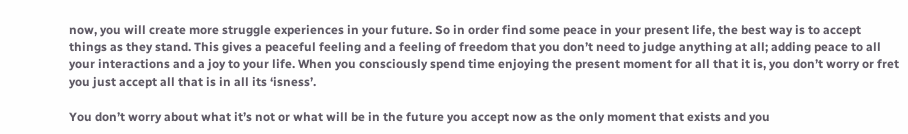now, you will create more struggle experiences in your future. So in order find some peace in your present life, the best way is to accept things as they stand. This gives a peaceful feeling and a feeling of freedom that you don’t need to judge anything at all; adding peace to all your interactions and a joy to your life. When you consciously spend time enjoying the present moment for all that it is, you don’t worry or fret you just accept all that is in all its ‘isness’.

You don’t worry about what it’s not or what will be in the future you accept now as the only moment that exists and you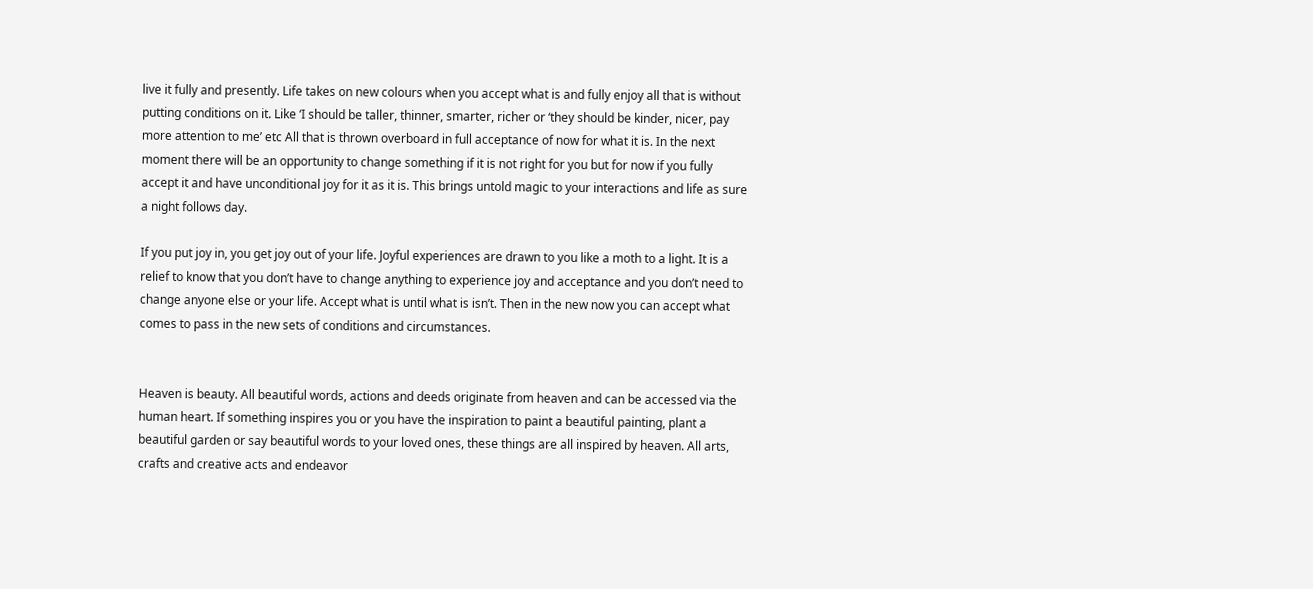live it fully and presently. Life takes on new colours when you accept what is and fully enjoy all that is without putting conditions on it. Like ‘I should be taller, thinner, smarter, richer or ‘they should be kinder, nicer, pay more attention to me’ etc All that is thrown overboard in full acceptance of now for what it is. In the next moment there will be an opportunity to change something if it is not right for you but for now if you fully accept it and have unconditional joy for it as it is. This brings untold magic to your interactions and life as sure a night follows day.

If you put joy in, you get joy out of your life. Joyful experiences are drawn to you like a moth to a light. It is a relief to know that you don’t have to change anything to experience joy and acceptance and you don’t need to change anyone else or your life. Accept what is until what is isn’t. Then in the new now you can accept what comes to pass in the new sets of conditions and circumstances.


Heaven is beauty. All beautiful words, actions and deeds originate from heaven and can be accessed via the human heart. If something inspires you or you have the inspiration to paint a beautiful painting, plant a beautiful garden or say beautiful words to your loved ones, these things are all inspired by heaven. All arts, crafts and creative acts and endeavor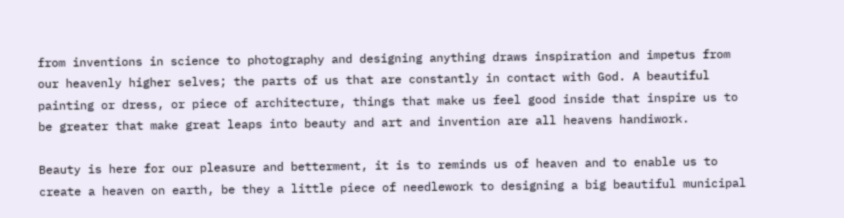from inventions in science to photography and designing anything draws inspiration and impetus from our heavenly higher selves; the parts of us that are constantly in contact with God. A beautiful painting or dress, or piece of architecture, things that make us feel good inside that inspire us to be greater that make great leaps into beauty and art and invention are all heavens handiwork.

Beauty is here for our pleasure and betterment, it is to reminds us of heaven and to enable us to create a heaven on earth, be they a little piece of needlework to designing a big beautiful municipal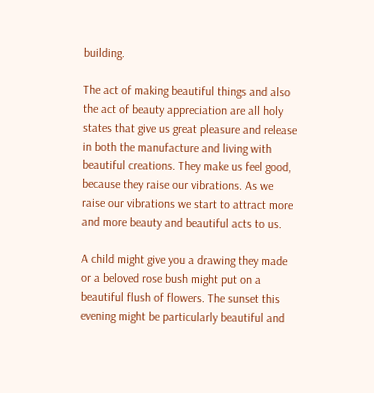building.

The act of making beautiful things and also the act of beauty appreciation are all holy states that give us great pleasure and release in both the manufacture and living with beautiful creations. They make us feel good, because they raise our vibrations. As we raise our vibrations we start to attract more and more beauty and beautiful acts to us.

A child might give you a drawing they made or a beloved rose bush might put on a beautiful flush of flowers. The sunset this evening might be particularly beautiful and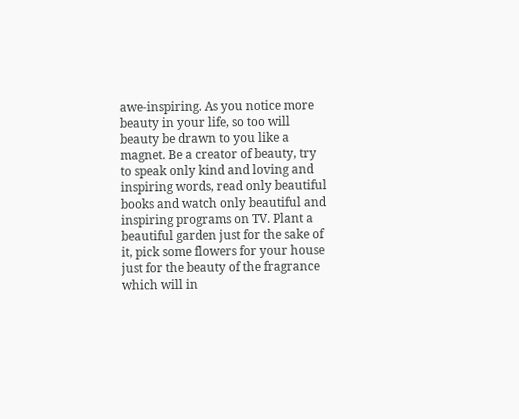awe-inspiring. As you notice more beauty in your life, so too will beauty be drawn to you like a magnet. Be a creator of beauty, try to speak only kind and loving and inspiring words, read only beautiful books and watch only beautiful and inspiring programs on TV. Plant a beautiful garden just for the sake of it, pick some flowers for your house just for the beauty of the fragrance which will in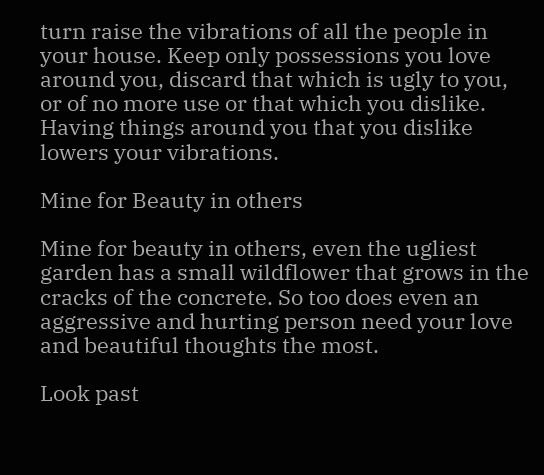turn raise the vibrations of all the people in your house. Keep only possessions you love around you, discard that which is ugly to you, or of no more use or that which you dislike. Having things around you that you dislike lowers your vibrations.

Mine for Beauty in others

Mine for beauty in others, even the ugliest garden has a small wildflower that grows in the cracks of the concrete. So too does even an aggressive and hurting person need your love and beautiful thoughts the most.

Look past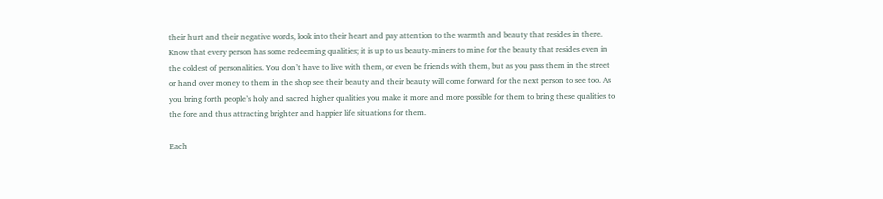their hurt and their negative words, look into their heart and pay attention to the warmth and beauty that resides in there. Know that every person has some redeeming qualities; it is up to us beauty-miners to mine for the beauty that resides even in the coldest of personalities. You don’t have to live with them, or even be friends with them, but as you pass them in the street or hand over money to them in the shop see their beauty and their beauty will come forward for the next person to see too. As you bring forth people’s holy and sacred higher qualities you make it more and more possible for them to bring these qualities to the fore and thus attracting brighter and happier life situations for them.

Each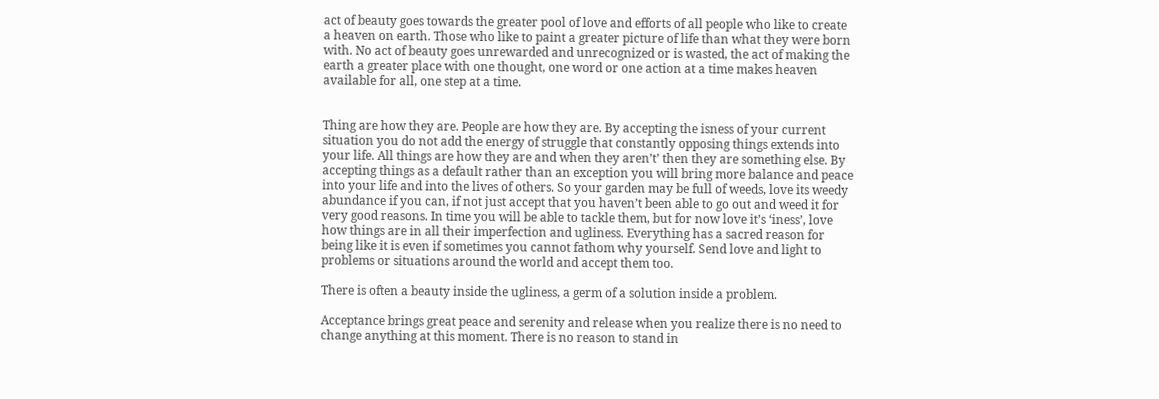act of beauty goes towards the greater pool of love and efforts of all people who like to create a heaven on earth. Those who like to paint a greater picture of life than what they were born with. No act of beauty goes unrewarded and unrecognized or is wasted, the act of making the earth a greater place with one thought, one word or one action at a time makes heaven available for all, one step at a time.


Thing are how they are. People are how they are. By accepting the isness of your current situation you do not add the energy of struggle that constantly opposing things extends into your life. All things are how they are and when they aren’t’ then they are something else. By accepting things as a default rather than an exception you will bring more balance and peace into your life and into the lives of others. So your garden may be full of weeds, love its weedy abundance if you can, if not just accept that you haven’t been able to go out and weed it for very good reasons. In time you will be able to tackle them, but for now love it’s ‘iness’, love how things are in all their imperfection and ugliness. Everything has a sacred reason for being like it is even if sometimes you cannot fathom why yourself. Send love and light to problems or situations around the world and accept them too.

There is often a beauty inside the ugliness, a germ of a solution inside a problem.

Acceptance brings great peace and serenity and release when you realize there is no need to change anything at this moment. There is no reason to stand in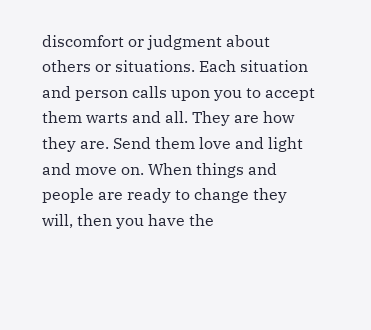discomfort or judgment about others or situations. Each situation and person calls upon you to accept them warts and all. They are how they are. Send them love and light and move on. When things and people are ready to change they will, then you have the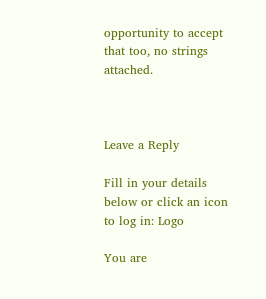opportunity to accept that too, no strings attached.



Leave a Reply

Fill in your details below or click an icon to log in: Logo

You are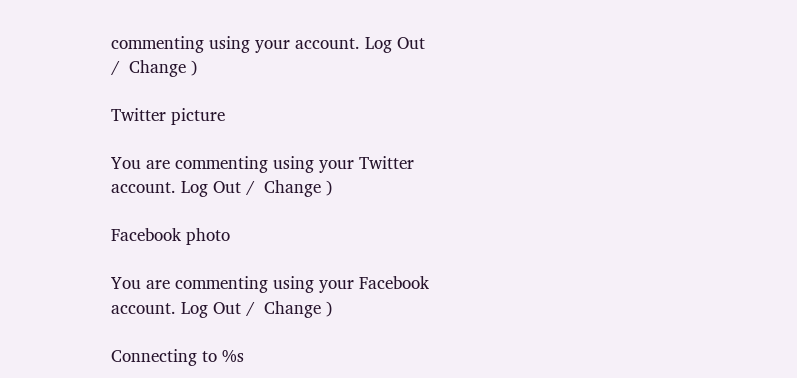commenting using your account. Log Out /  Change )

Twitter picture

You are commenting using your Twitter account. Log Out /  Change )

Facebook photo

You are commenting using your Facebook account. Log Out /  Change )

Connecting to %s